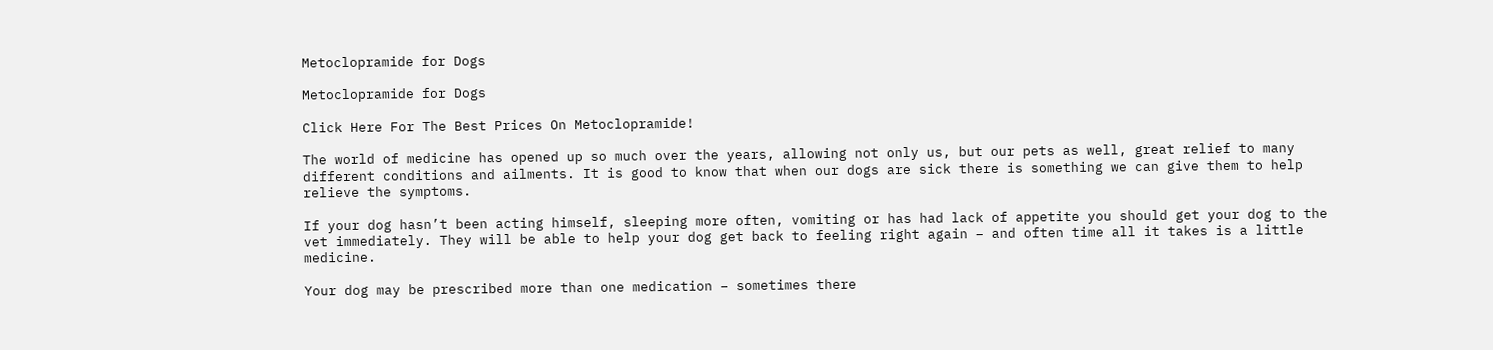Metoclopramide for Dogs

Metoclopramide for Dogs

Click Here For The Best Prices On Metoclopramide!

The world of medicine has opened up so much over the years, allowing not only us, but our pets as well, great relief to many different conditions and ailments. It is good to know that when our dogs are sick there is something we can give them to help relieve the symptoms.

If your dog hasn’t been acting himself, sleeping more often, vomiting or has had lack of appetite you should get your dog to the vet immediately. They will be able to help your dog get back to feeling right again – and often time all it takes is a little medicine.

Your dog may be prescribed more than one medication – sometimes there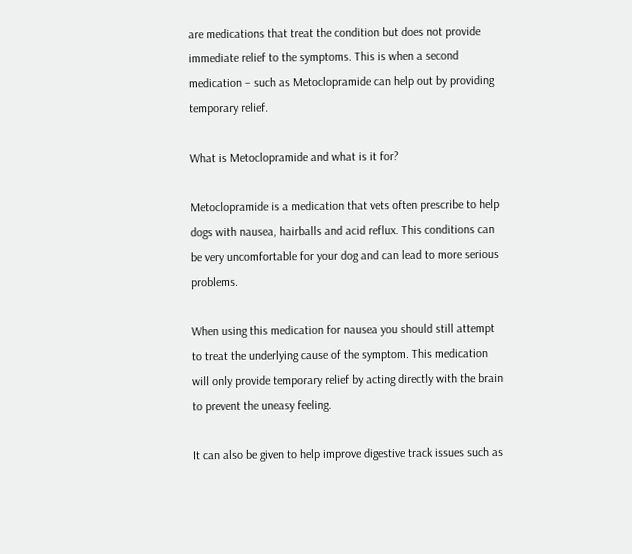are medications that treat the condition but does not provide immediate relief to the symptoms. This is when a second medication – such as Metoclopramide can help out by providing temporary relief.

What is Metoclopramide and what is it for?

Metoclopramide is a medication that vets often prescribe to help dogs with nausea, hairballs and acid reflux. This conditions can be very uncomfortable for your dog and can lead to more serious problems.

When using this medication for nausea you should still attempt to treat the underlying cause of the symptom. This medication will only provide temporary relief by acting directly with the brain to prevent the uneasy feeling.

It can also be given to help improve digestive track issues such as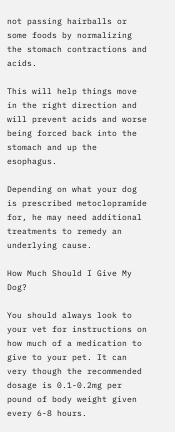not passing hairballs or some foods by normalizing the stomach contractions and acids.

This will help things move in the right direction and will prevent acids and worse being forced back into the stomach and up the esophagus.

Depending on what your dog is prescribed metoclopramide for, he may need additional treatments to remedy an underlying cause.

How Much Should I Give My Dog?

You should always look to your vet for instructions on how much of a medication to give to your pet. It can very though the recommended dosage is 0.1-0.2mg per pound of body weight given every 6-8 hours.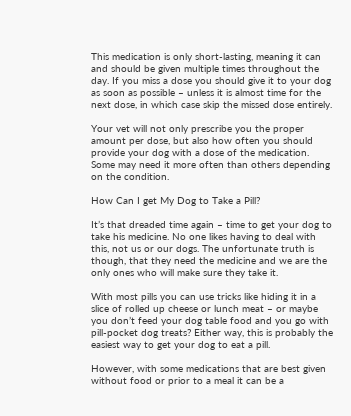This medication is only short-lasting, meaning it can and should be given multiple times throughout the day. If you miss a dose you should give it to your dog as soon as possible – unless it is almost time for the next dose, in which case skip the missed dose entirely.

Your vet will not only prescribe you the proper amount per dose, but also how often you should provide your dog with a dose of the medication. Some may need it more often than others depending on the condition.

How Can I get My Dog to Take a Pill?

It’s that dreaded time again – time to get your dog to take his medicine. No one likes having to deal with this, not us or our dogs. The unfortunate truth is though, that they need the medicine and we are the only ones who will make sure they take it.

With most pills you can use tricks like hiding it in a slice of rolled up cheese or lunch meat – or maybe you don’t feed your dog table food and you go with pill-pocket dog treats? Either way, this is probably the easiest way to get your dog to eat a pill.

However, with some medications that are best given without food or prior to a meal it can be a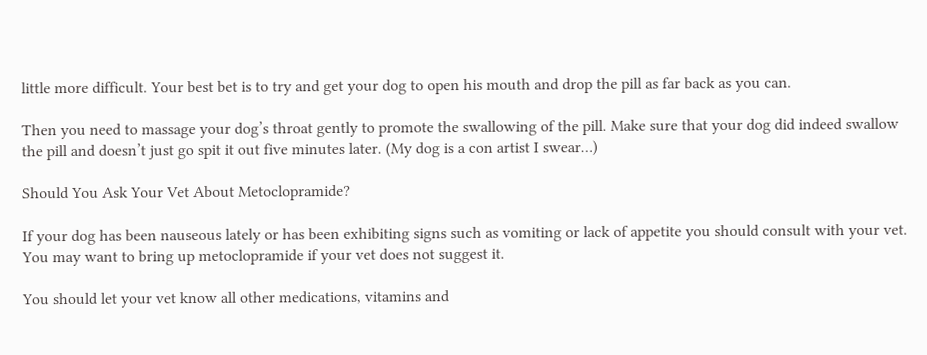little more difficult. Your best bet is to try and get your dog to open his mouth and drop the pill as far back as you can.

Then you need to massage your dog’s throat gently to promote the swallowing of the pill. Make sure that your dog did indeed swallow the pill and doesn’t just go spit it out five minutes later. (My dog is a con artist I swear…)

Should You Ask Your Vet About Metoclopramide?

If your dog has been nauseous lately or has been exhibiting signs such as vomiting or lack of appetite you should consult with your vet. You may want to bring up metoclopramide if your vet does not suggest it.

You should let your vet know all other medications, vitamins and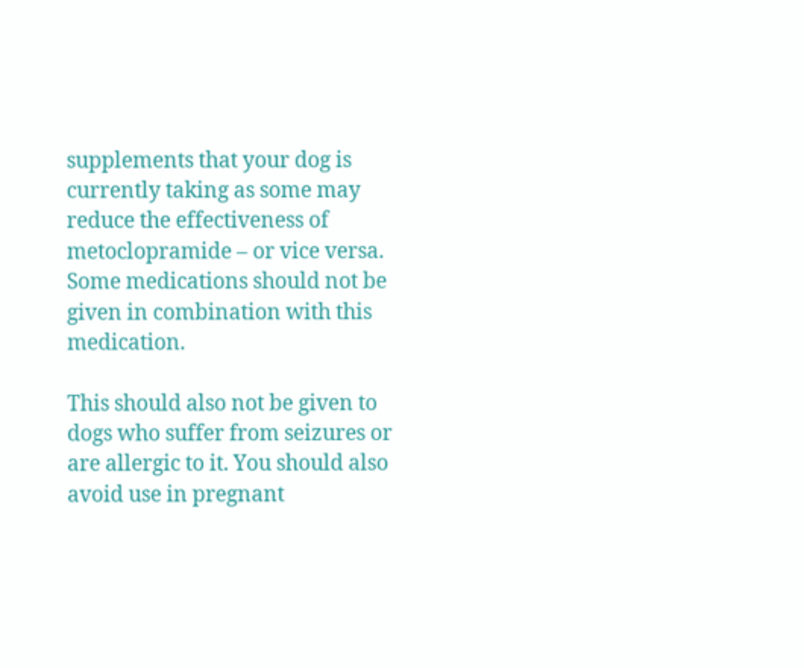supplements that your dog is currently taking as some may reduce the effectiveness of metoclopramide – or vice versa. Some medications should not be given in combination with this medication.

This should also not be given to dogs who suffer from seizures or are allergic to it. You should also avoid use in pregnant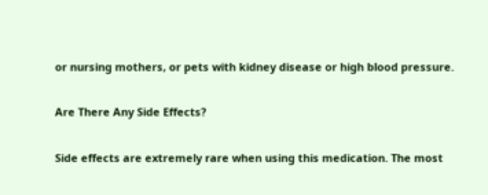or nursing mothers, or pets with kidney disease or high blood pressure.

Are There Any Side Effects?

Side effects are extremely rare when using this medication. The most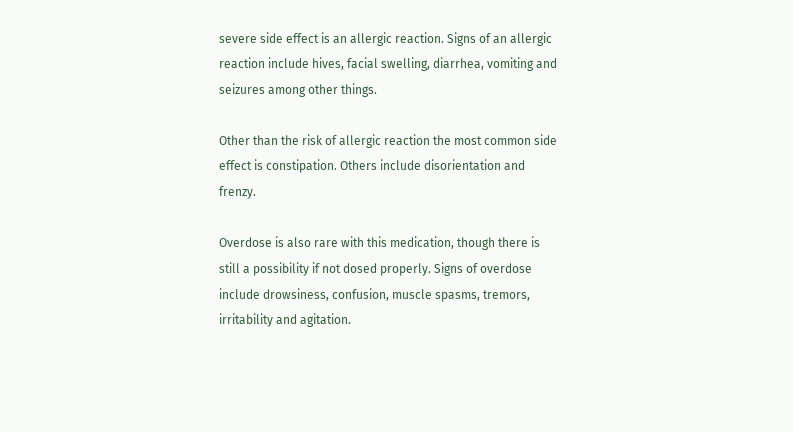severe side effect is an allergic reaction. Signs of an allergic reaction include hives, facial swelling, diarrhea, vomiting and seizures among other things.

Other than the risk of allergic reaction the most common side effect is constipation. Others include disorientation and frenzy.

Overdose is also rare with this medication, though there is still a possibility if not dosed properly. Signs of overdose include drowsiness, confusion, muscle spasms, tremors, irritability and agitation.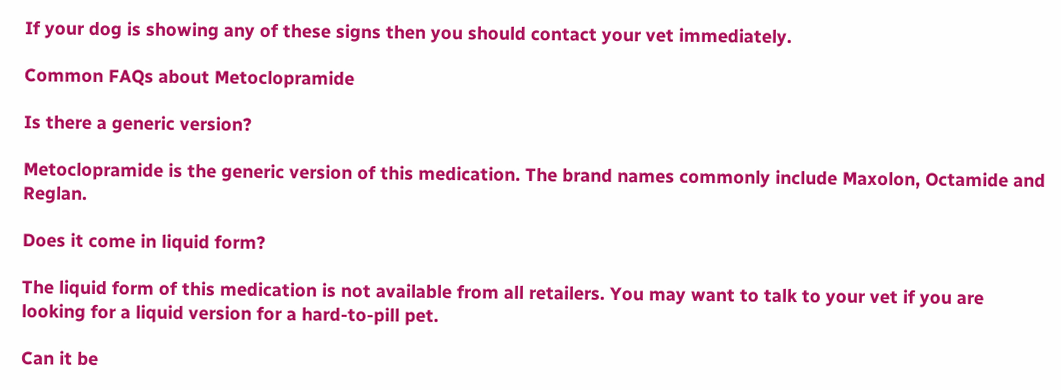If your dog is showing any of these signs then you should contact your vet immediately.

Common FAQs about Metoclopramide

Is there a generic version?

Metoclopramide is the generic version of this medication. The brand names commonly include Maxolon, Octamide and Reglan.

Does it come in liquid form?

The liquid form of this medication is not available from all retailers. You may want to talk to your vet if you are
looking for a liquid version for a hard-to-pill pet.

Can it be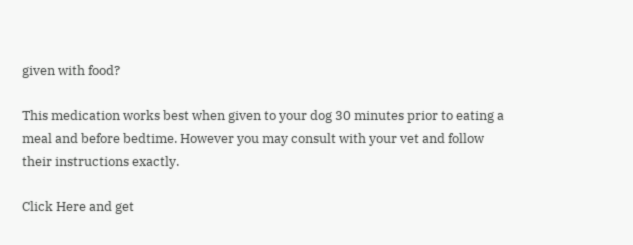given with food?

This medication works best when given to your dog 30 minutes prior to eating a meal and before bedtime. However you may consult with your vet and follow their instructions exactly.

Click Here and get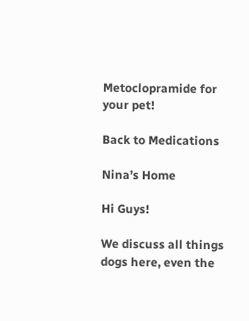Metoclopramide for your pet!

Back to Medications

Nina’s Home

Hi Guys!

We discuss all things dogs here, even the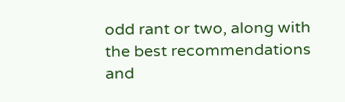odd rant or two, along with the best recommendations and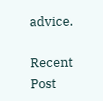advice.

Recent Post